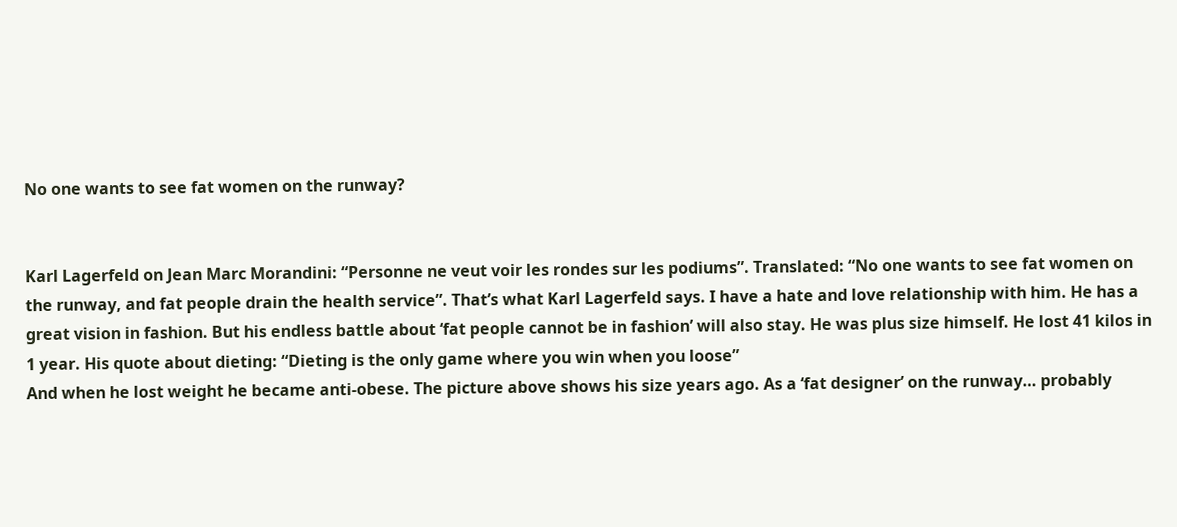No one wants to see fat women on the runway?


Karl Lagerfeld on Jean Marc Morandini: “Personne ne veut voir les rondes sur les podiums”. Translated: “No one wants to see fat women on the runway, and fat people drain the health service”. That’s what Karl Lagerfeld says. I have a hate and love relationship with him. He has a great vision in fashion. But his endless battle about ‘fat people cannot be in fashion’ will also stay. He was plus size himself. He lost 41 kilos in 1 year. His quote about dieting: “Dieting is the only game where you win when you loose”
And when he lost weight he became anti-obese. The picture above shows his size years ago. As a ‘fat designer’ on the runway… probably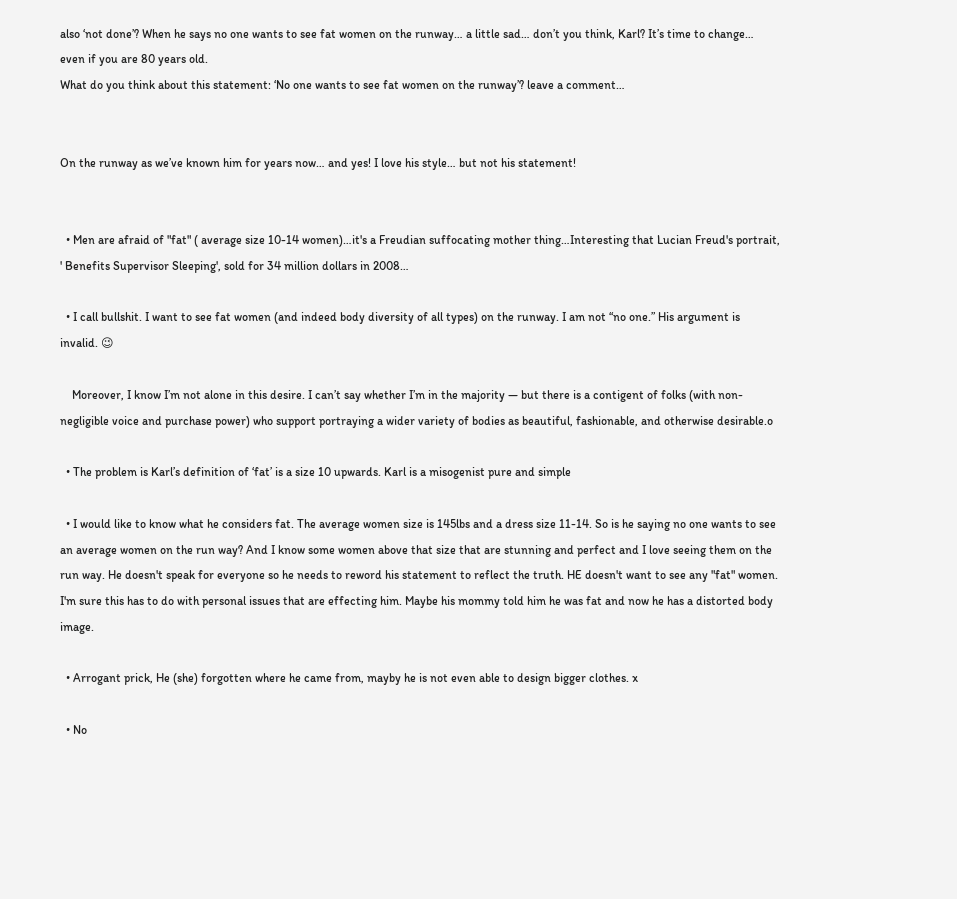also ‘not done’? When he says no one wants to see fat women on the runway… a little sad… don’t you think, Karl? It’s time to change… even if you are 80 years old.
What do you think about this statement: ‘No one wants to see fat women on the runway’? leave a comment…


On the runway as we’ve known him for years now… and yes! I love his style… but not his statement!


  • Men are afraid of "fat" ( average size 10-14 women)…it's a Freudian suffocating mother thing…Interesting that Lucian Freud's portrait, ' Benefits Supervisor Sleeping', sold for 34 million dollars in 2008…

  • I call bullshit. I want to see fat women (and indeed body diversity of all types) on the runway. I am not “no one.” His argument is invalid. 😉

    Moreover, I know I’m not alone in this desire. I can’t say whether I’m in the majority — but there is a contigent of folks (with non-negligible voice and purchase power) who support portraying a wider variety of bodies as beautiful, fashionable, and otherwise desirable.o

  • The problem is Karl’s definition of ‘fat’ is a size 10 upwards. Karl is a misogenist pure and simple

  • I would like to know what he considers fat. The average women size is 145lbs and a dress size 11-14. So is he saying no one wants to see an average women on the run way? And I know some women above that size that are stunning and perfect and I love seeing them on the run way. He doesn't speak for everyone so he needs to reword his statement to reflect the truth. HE doesn't want to see any "fat" women. I'm sure this has to do with personal issues that are effecting him. Maybe his mommy told him he was fat and now he has a distorted body image.

  • Arrogant prick, He (she) forgotten where he came from, mayby he is not even able to design bigger clothes. x

  • No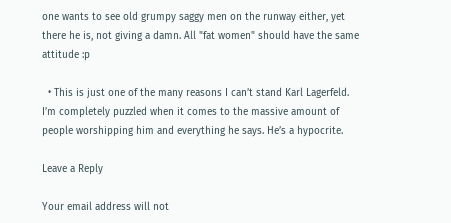one wants to see old grumpy saggy men on the runway either, yet there he is, not giving a damn. All "fat women" should have the same attitude :p

  • This is just one of the many reasons I can’t stand Karl Lagerfeld. I’m completely puzzled when it comes to the massive amount of people worshipping him and everything he says. He’s a hypocrite.

Leave a Reply

Your email address will not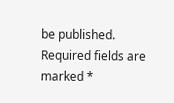be published. Required fields are marked *